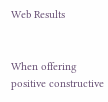Web Results


When offering positive constructive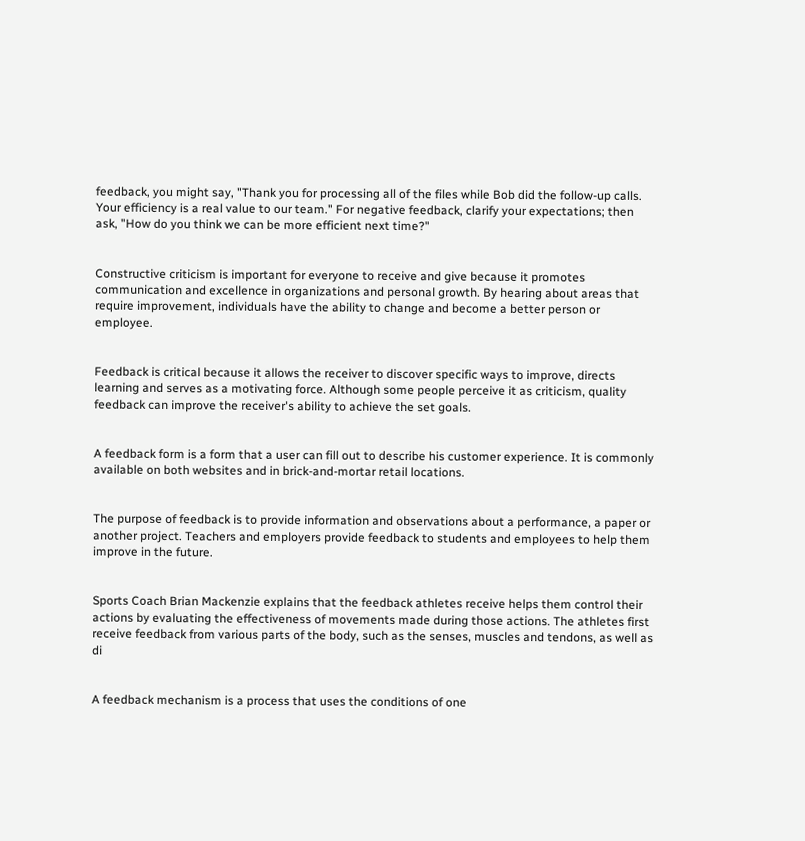feedback, you might say, "Thank you for processing all of the files while Bob did the follow-up calls. Your efficiency is a real value to our team." For negative feedback, clarify your expectations; then ask, "How do you think we can be more efficient next time?"


Constructive criticism is important for everyone to receive and give because it promotes communication and excellence in organizations and personal growth. By hearing about areas that require improvement, individuals have the ability to change and become a better person or employee.


Feedback is critical because it allows the receiver to discover specific ways to improve, directs learning and serves as a motivating force. Although some people perceive it as criticism, quality feedback can improve the receiver's ability to achieve the set goals.


A feedback form is a form that a user can fill out to describe his customer experience. It is commonly available on both websites and in brick-and-mortar retail locations.


The purpose of feedback is to provide information and observations about a performance, a paper or another project. Teachers and employers provide feedback to students and employees to help them improve in the future.


Sports Coach Brian Mackenzie explains that the feedback athletes receive helps them control their actions by evaluating the effectiveness of movements made during those actions. The athletes first receive feedback from various parts of the body, such as the senses, muscles and tendons, as well as di


A feedback mechanism is a process that uses the conditions of one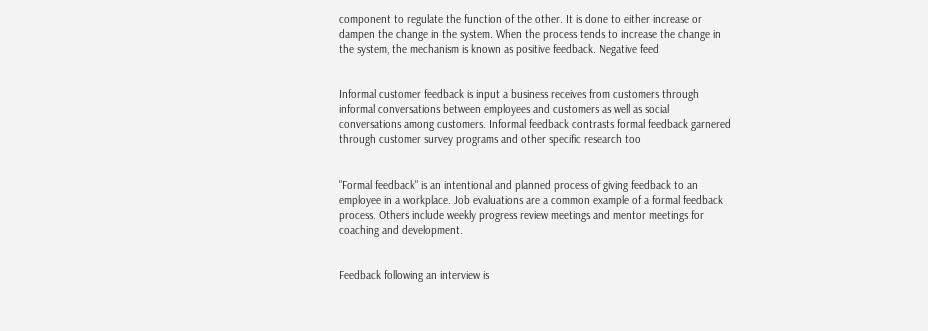component to regulate the function of the other. It is done to either increase or dampen the change in the system. When the process tends to increase the change in the system, the mechanism is known as positive feedback. Negative feed


Informal customer feedback is input a business receives from customers through informal conversations between employees and customers as well as social conversations among customers. Informal feedback contrasts formal feedback garnered through customer survey programs and other specific research too


"Formal feedback" is an intentional and planned process of giving feedback to an employee in a workplace. Job evaluations are a common example of a formal feedback process. Others include weekly progress review meetings and mentor meetings for coaching and development.


Feedback following an interview is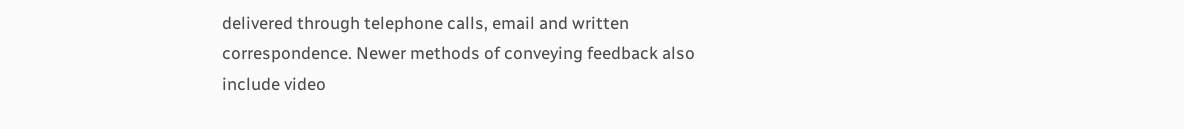delivered through telephone calls, email and written correspondence. Newer methods of conveying feedback also include video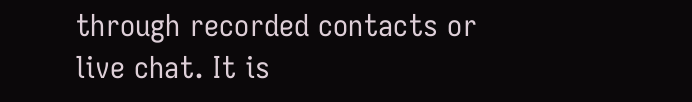through recorded contacts or live chat. It is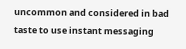uncommon and considered in bad taste to use instant messaging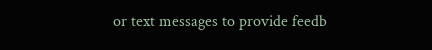or text messages to provide feedb